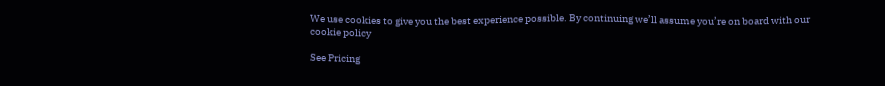We use cookies to give you the best experience possible. By continuing we’ll assume you’re on board with our cookie policy

See Pricing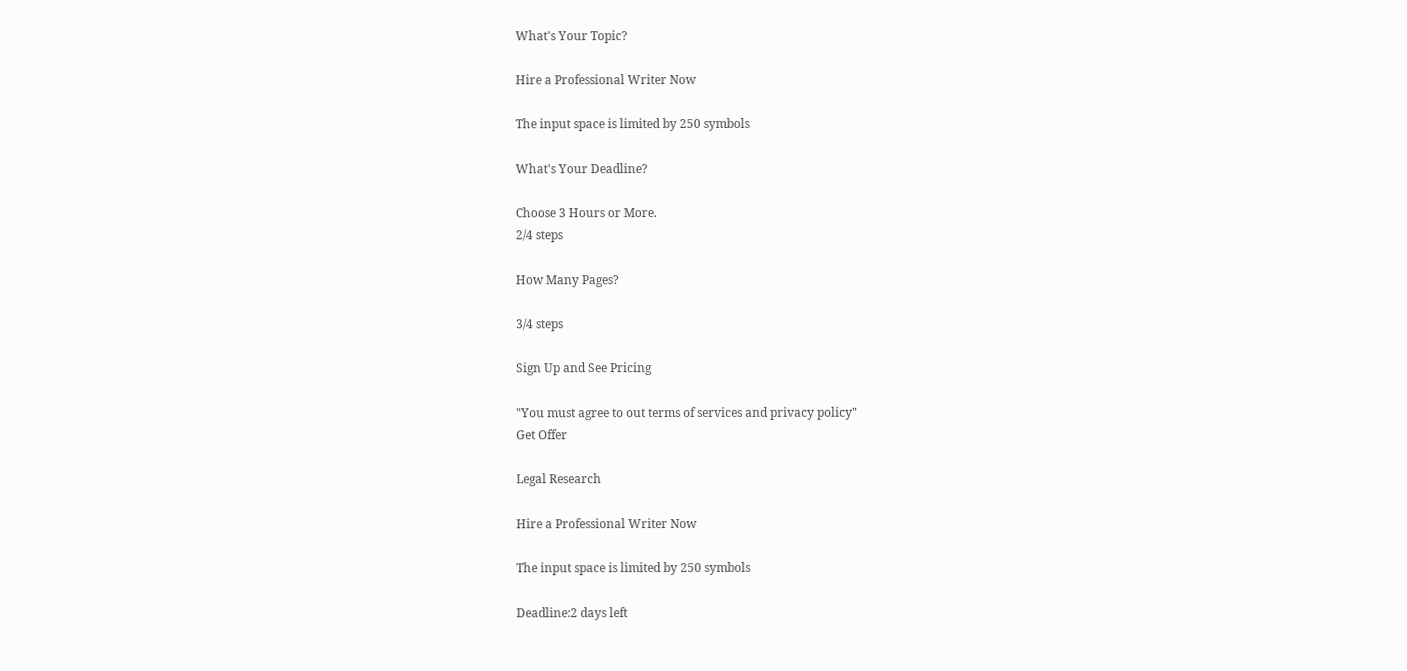What's Your Topic?

Hire a Professional Writer Now

The input space is limited by 250 symbols

What's Your Deadline?

Choose 3 Hours or More.
2/4 steps

How Many Pages?

3/4 steps

Sign Up and See Pricing

"You must agree to out terms of services and privacy policy"
Get Offer

Legal Research

Hire a Professional Writer Now

The input space is limited by 250 symbols

Deadline:2 days left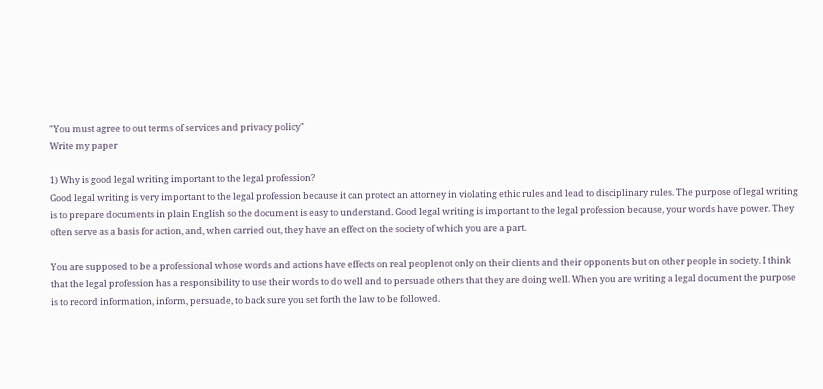"You must agree to out terms of services and privacy policy"
Write my paper

1) Why is good legal writing important to the legal profession?
Good legal writing is very important to the legal profession because it can protect an attorney in violating ethic rules and lead to disciplinary rules. The purpose of legal writing is to prepare documents in plain English so the document is easy to understand. Good legal writing is important to the legal profession because, your words have power. They often serve as a basis for action, and, when carried out, they have an effect on the society of which you are a part.

You are supposed to be a professional whose words and actions have effects on real peoplenot only on their clients and their opponents but on other people in society. I think that the legal profession has a responsibility to use their words to do well and to persuade others that they are doing well. When you are writing a legal document the purpose is to record information, inform, persuade, to back sure you set forth the law to be followed.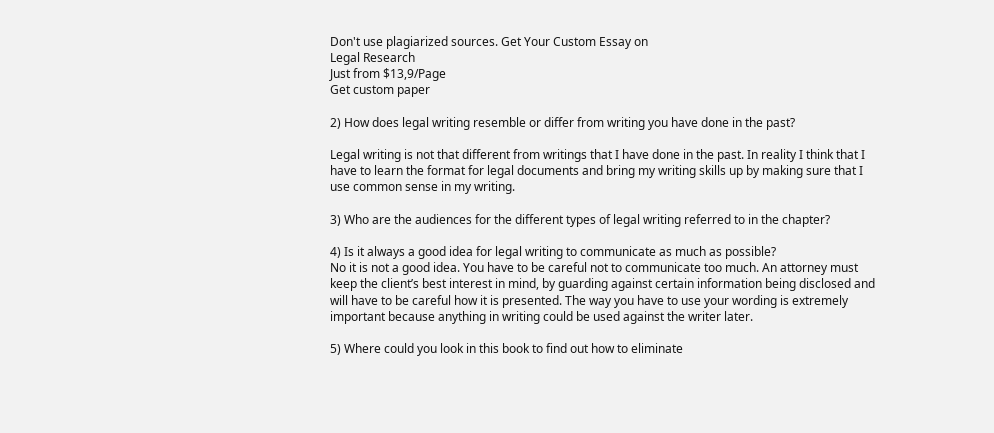Don't use plagiarized sources. Get Your Custom Essay on
Legal Research
Just from $13,9/Page
Get custom paper

2) How does legal writing resemble or differ from writing you have done in the past?

Legal writing is not that different from writings that I have done in the past. In reality I think that I have to learn the format for legal documents and bring my writing skills up by making sure that I use common sense in my writing.

3) Who are the audiences for the different types of legal writing referred to in the chapter?

4) Is it always a good idea for legal writing to communicate as much as possible?
No it is not a good idea. You have to be careful not to communicate too much. An attorney must keep the client’s best interest in mind, by guarding against certain information being disclosed and will have to be careful how it is presented. The way you have to use your wording is extremely important because anything in writing could be used against the writer later.

5) Where could you look in this book to find out how to eliminate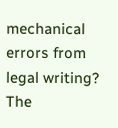mechanical errors from legal writing?
The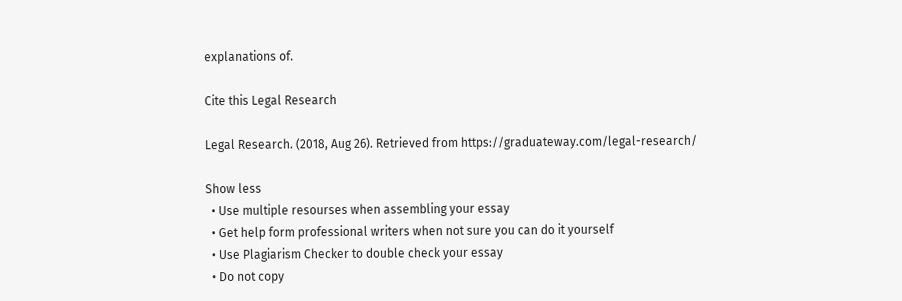explanations of.

Cite this Legal Research

Legal Research. (2018, Aug 26). Retrieved from https://graduateway.com/legal-research/

Show less
  • Use multiple resourses when assembling your essay
  • Get help form professional writers when not sure you can do it yourself
  • Use Plagiarism Checker to double check your essay
  • Do not copy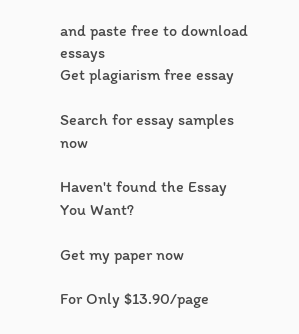and paste free to download essays
Get plagiarism free essay

Search for essay samples now

Haven't found the Essay You Want?

Get my paper now

For Only $13.90/page